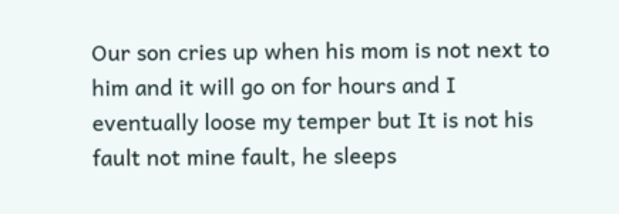Our son cries up when his mom is not next to him and it will go on for hours and I eventually loose my temper but It is not his fault not mine fault, he sleeps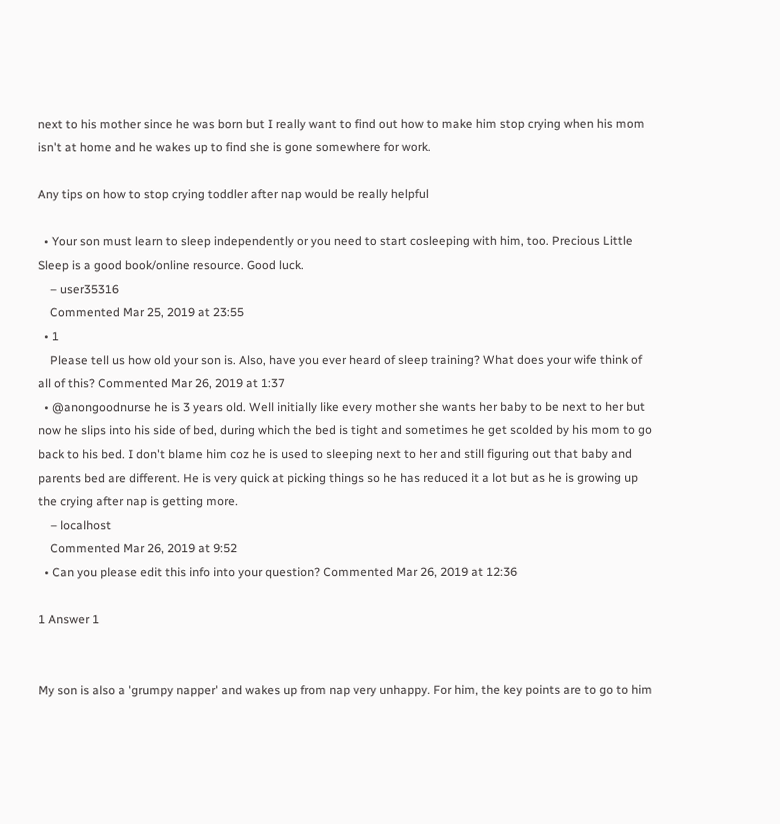next to his mother since he was born but I really want to find out how to make him stop crying when his mom isn't at home and he wakes up to find she is gone somewhere for work.

Any tips on how to stop crying toddler after nap would be really helpful

  • Your son must learn to sleep independently or you need to start cosleeping with him, too. Precious Little Sleep is a good book/online resource. Good luck.
    – user35316
    Commented Mar 25, 2019 at 23:55
  • 1
    Please tell us how old your son is. Also, have you ever heard of sleep training? What does your wife think of all of this? Commented Mar 26, 2019 at 1:37
  • @anongoodnurse he is 3 years old. Well initially like every mother she wants her baby to be next to her but now he slips into his side of bed, during which the bed is tight and sometimes he get scolded by his mom to go back to his bed. I don't blame him coz he is used to sleeping next to her and still figuring out that baby and parents bed are different. He is very quick at picking things so he has reduced it a lot but as he is growing up the crying after nap is getting more.
    – localhost
    Commented Mar 26, 2019 at 9:52
  • Can you please edit this info into your question? Commented Mar 26, 2019 at 12:36

1 Answer 1


My son is also a 'grumpy napper' and wakes up from nap very unhappy. For him, the key points are to go to him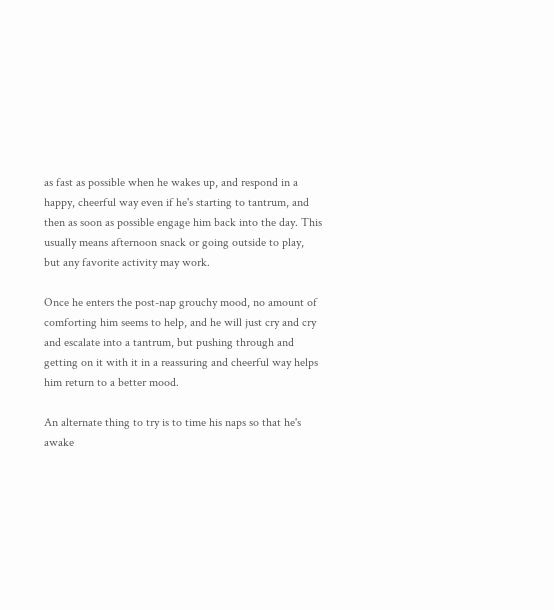as fast as possible when he wakes up, and respond in a happy, cheerful way even if he's starting to tantrum, and then as soon as possible engage him back into the day. This usually means afternoon snack or going outside to play, but any favorite activity may work.

Once he enters the post-nap grouchy mood, no amount of comforting him seems to help, and he will just cry and cry and escalate into a tantrum, but pushing through and getting on it with it in a reassuring and cheerful way helps him return to a better mood.

An alternate thing to try is to time his naps so that he's awake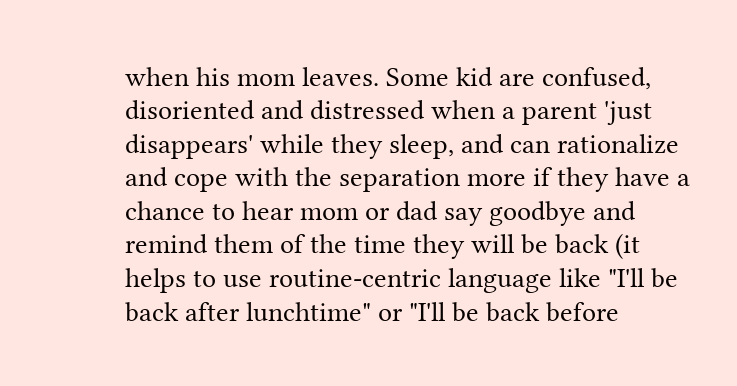when his mom leaves. Some kid are confused, disoriented and distressed when a parent 'just disappears' while they sleep, and can rationalize and cope with the separation more if they have a chance to hear mom or dad say goodbye and remind them of the time they will be back (it helps to use routine-centric language like "I'll be back after lunchtime" or "I'll be back before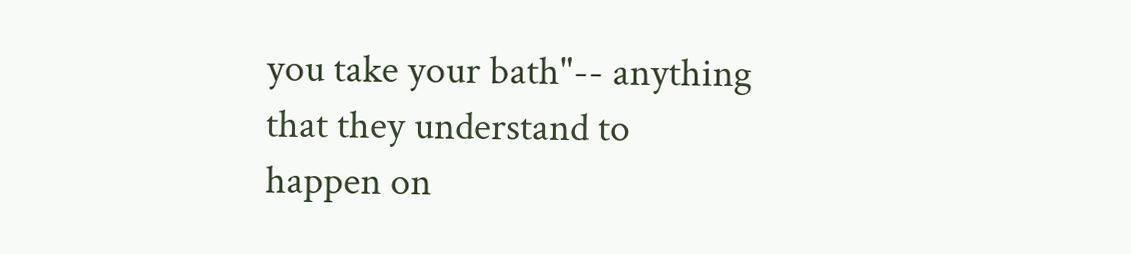you take your bath"-- anything that they understand to happen on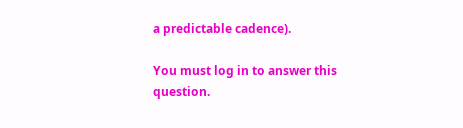a predictable cadence).

You must log in to answer this question.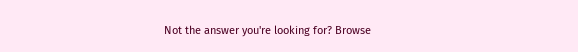Not the answer you're looking for? Browse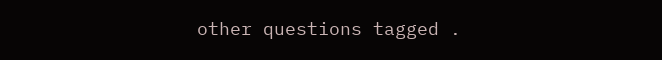other questions tagged .